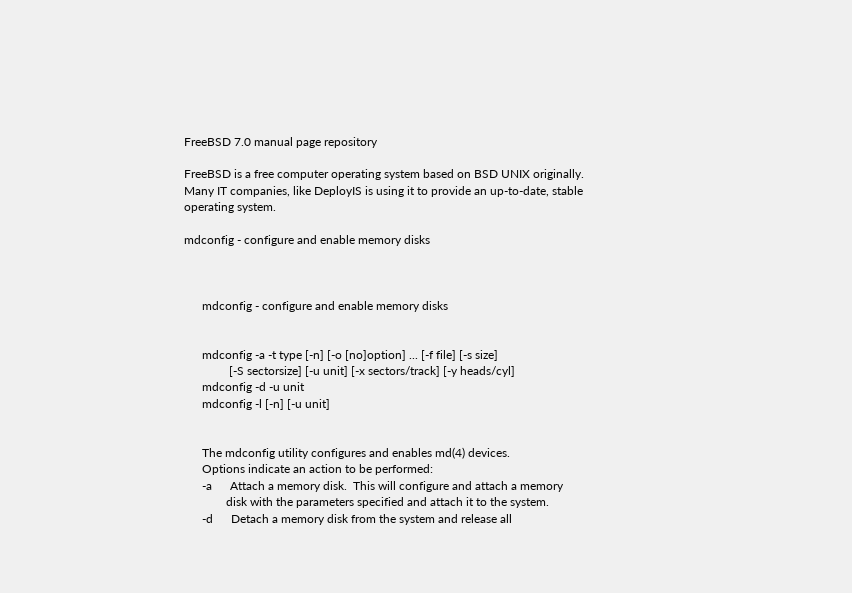FreeBSD 7.0 manual page repository

FreeBSD is a free computer operating system based on BSD UNIX originally. Many IT companies, like DeployIS is using it to provide an up-to-date, stable operating system.

mdconfig - configure and enable memory disks



      mdconfig - configure and enable memory disks


      mdconfig -a -t type [-n] [-o [no]option] ... [-f file] [-s size]
               [-S sectorsize] [-u unit] [-x sectors/track] [-y heads/cyl]
      mdconfig -d -u unit
      mdconfig -l [-n] [-u unit]


      The mdconfig utility configures and enables md(4) devices.
      Options indicate an action to be performed:
      -a      Attach a memory disk.  This will configure and attach a memory
              disk with the parameters specified and attach it to the system.
      -d      Detach a memory disk from the system and release all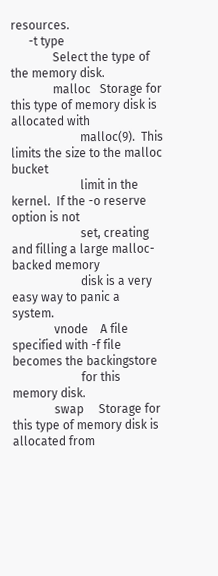resources.
      -t type
              Select the type of the memory disk.
              malloc   Storage for this type of memory disk is allocated with
                       malloc(9).  This limits the size to the malloc bucket
                       limit in the kernel.  If the -o reserve option is not
                       set, creating and filling a large malloc-backed memory
                       disk is a very easy way to panic a system.
              vnode    A file specified with -f file becomes the backingstore
                       for this memory disk.
              swap     Storage for this type of memory disk is allocated from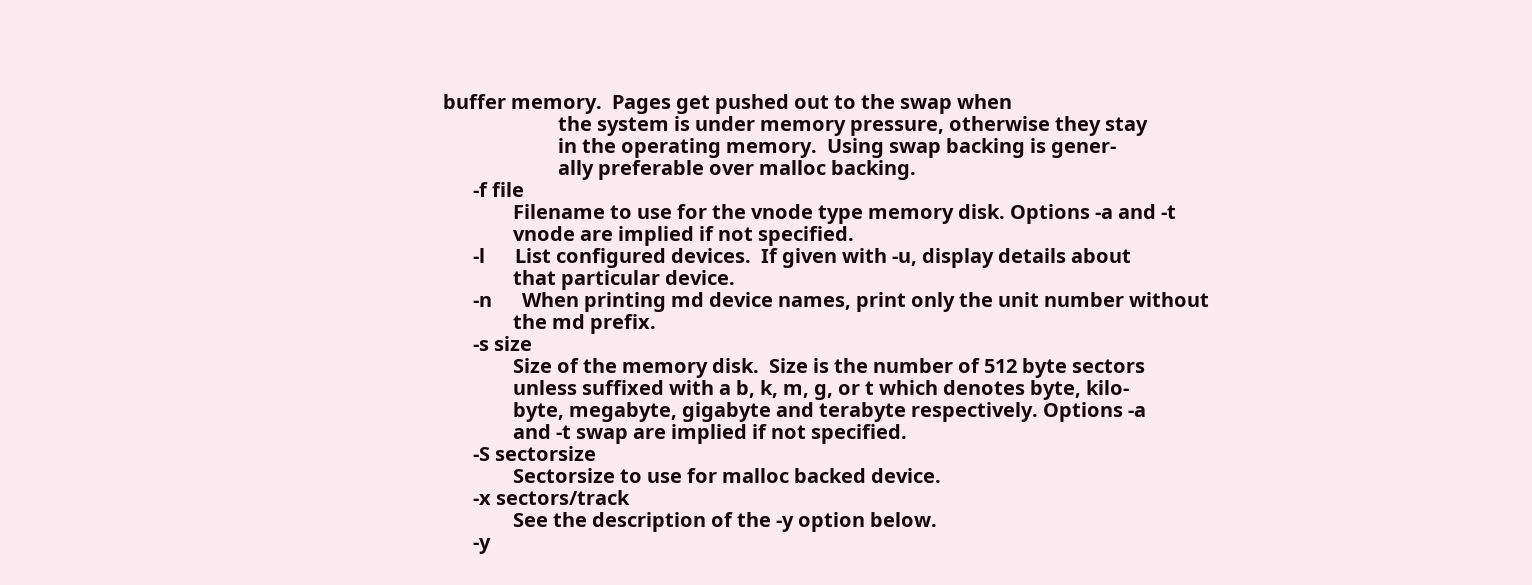buffer memory.  Pages get pushed out to the swap when
                       the system is under memory pressure, otherwise they stay
                       in the operating memory.  Using swap backing is gener‐
                       ally preferable over malloc backing.
      -f file
              Filename to use for the vnode type memory disk. Options -a and -t
              vnode are implied if not specified.
      -l      List configured devices.  If given with -u, display details about
              that particular device.
      -n      When printing md device names, print only the unit number without
              the md prefix.
      -s size
              Size of the memory disk.  Size is the number of 512 byte sectors
              unless suffixed with a b, k, m, g, or t which denotes byte, kilo‐
              byte, megabyte, gigabyte and terabyte respectively. Options -a
              and -t swap are implied if not specified.
      -S sectorsize
              Sectorsize to use for malloc backed device.
      -x sectors/track
              See the description of the -y option below.
      -y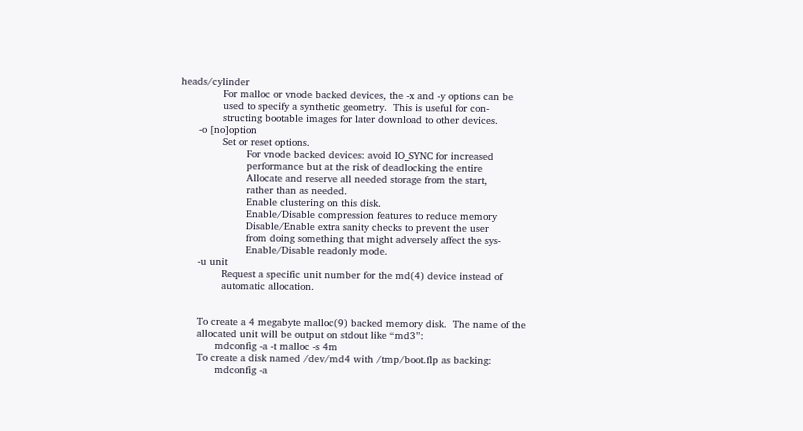heads/cylinder
              For malloc or vnode backed devices, the -x and -y options can be
              used to specify a synthetic geometry.  This is useful for con‐
              structing bootable images for later download to other devices.
      -o [no]option
              Set or reset options.
                      For vnode backed devices: avoid IO_SYNC for increased
                      performance but at the risk of deadlocking the entire
                      Allocate and reserve all needed storage from the start,
                      rather than as needed.
                      Enable clustering on this disk.
                      Enable/Disable compression features to reduce memory
                      Disable/Enable extra sanity checks to prevent the user
                      from doing something that might adversely affect the sys‐
                      Enable/Disable readonly mode.
      -u unit
              Request a specific unit number for the md(4) device instead of
              automatic allocation.


      To create a 4 megabyte malloc(9) backed memory disk.  The name of the
      allocated unit will be output on stdout like “md3”:
            mdconfig -a -t malloc -s 4m
      To create a disk named /dev/md4 with /tmp/boot.flp as backing:
            mdconfig -a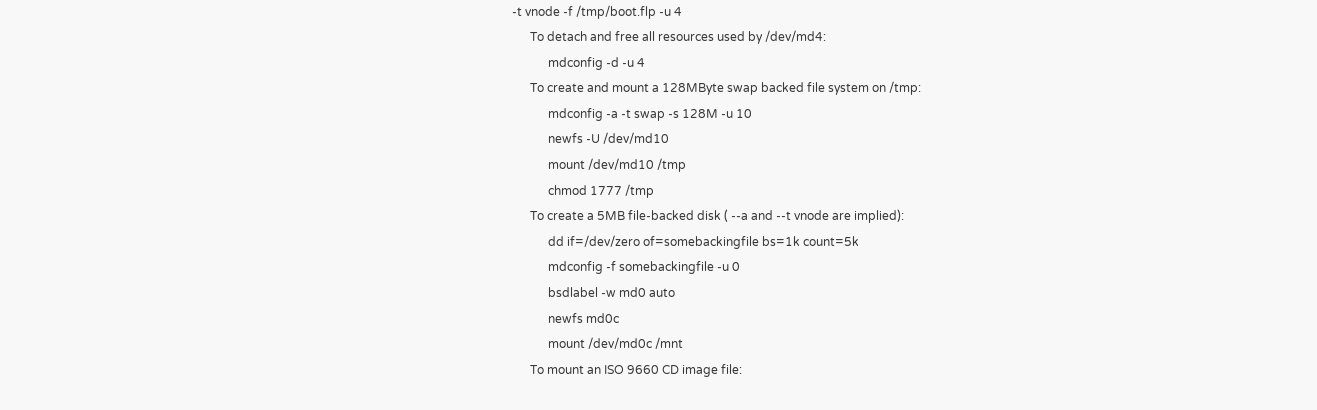-t vnode -f /tmp/boot.flp -u 4
      To detach and free all resources used by /dev/md4:
            mdconfig -d -u 4
      To create and mount a 128MByte swap backed file system on /tmp:
            mdconfig -a -t swap -s 128M -u 10
            newfs -U /dev/md10
            mount /dev/md10 /tmp
            chmod 1777 /tmp
      To create a 5MB file-backed disk ( --a and --t vnode are implied):
            dd if=/dev/zero of=somebackingfile bs=1k count=5k
            mdconfig -f somebackingfile -u 0
            bsdlabel -w md0 auto
            newfs md0c
            mount /dev/md0c /mnt
      To mount an ISO 9660 CD image file: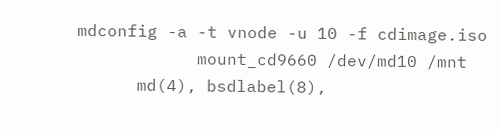mdconfig -a -t vnode -u 10 -f cdimage.iso
            mount_cd9660 /dev/md10 /mnt
      md(4), bsdlabel(8),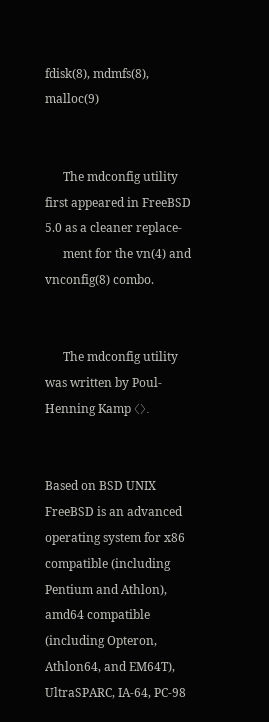fdisk(8), mdmfs(8), malloc(9)


      The mdconfig utility first appeared in FreeBSD 5.0 as a cleaner replace‐
      ment for the vn(4) and vnconfig(8) combo.


      The mdconfig utility was written by Poul-Henning Kamp 〈〉.


Based on BSD UNIX
FreeBSD is an advanced operating system for x86 compatible (including Pentium and Athlon), amd64 compatible (including Opteron, Athlon64, and EM64T), UltraSPARC, IA-64, PC-98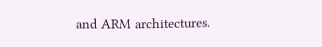and ARM architectures.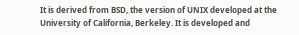It is derived from BSD, the version of UNIX developed at the University of California, Berkeley. It is developed and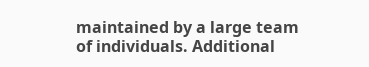maintained by a large team of individuals. Additional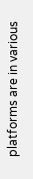platforms are in various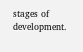stages of development.